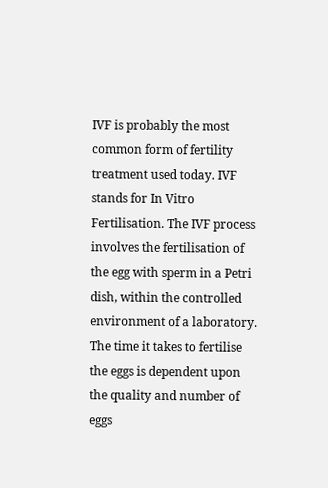IVF is probably the most common form of fertility treatment used today. IVF stands for In Vitro Fertilisation. The IVF process involves the fertilisation of the egg with sperm in a Petri dish, within the controlled environment of a laboratory. The time it takes to fertilise the eggs is dependent upon the quality and number of eggs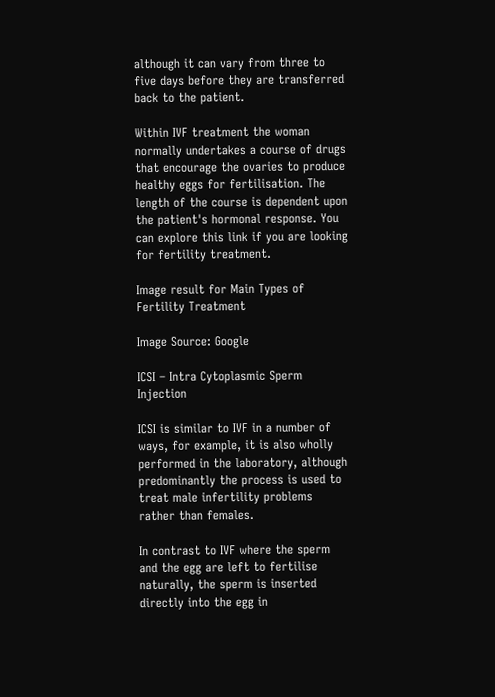although it can vary from three to five days before they are transferred back to the patient.

Within IVF treatment the woman normally undertakes a course of drugs that encourage the ovaries to produce healthy eggs for fertilisation. The length of the course is dependent upon the patient's hormonal response. You can explore this link if you are looking for fertility treatment.

Image result for Main Types of Fertility Treatment

Image Source: Google

ICSI – Intra Cytoplasmic Sperm Injection

ICSI is similar to IVF in a number of ways, for example, it is also wholly performed in the laboratory, although predominantly the process is used to treat male infertility problems rather than females.

In contrast to IVF where the sperm and the egg are left to fertilise naturally, the sperm is inserted directly into the egg in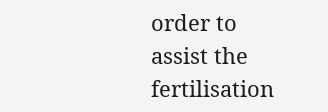order to assist the fertilisation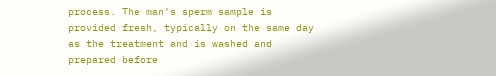process. The man's sperm sample is provided fresh, typically on the same day as the treatment and is washed and prepared before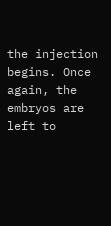the injection begins. Once again, the embryos are left to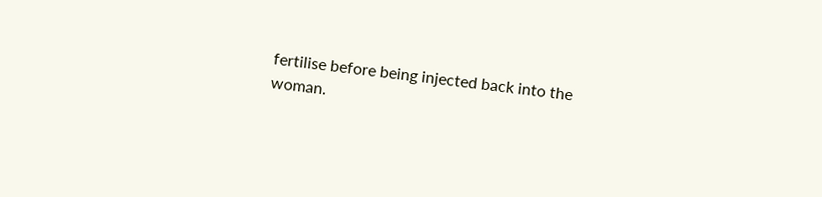fertilise before being injected back into the woman.